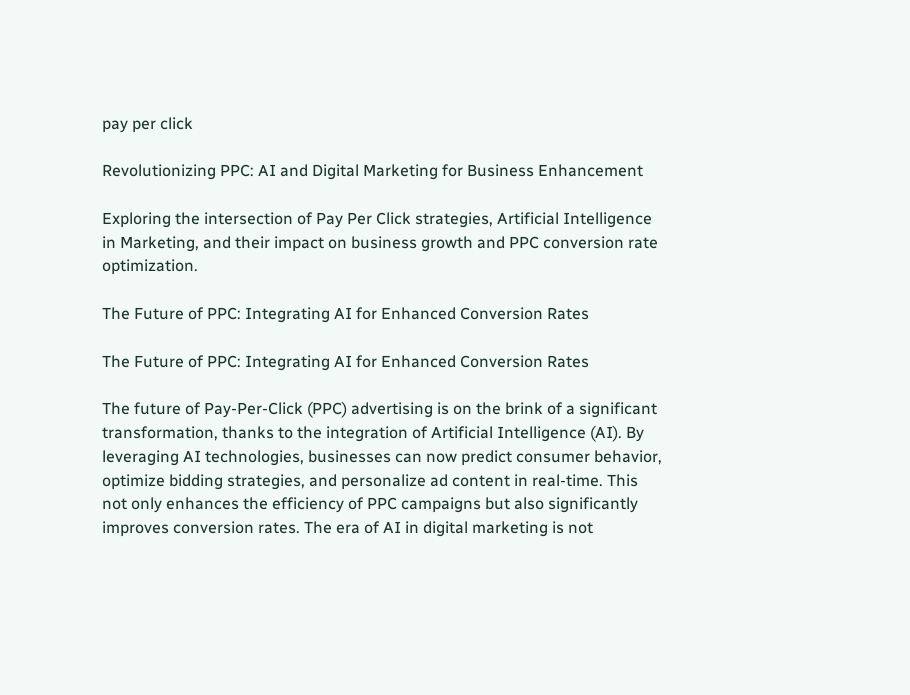pay per click

Revolutionizing PPC: AI and Digital Marketing for Business Enhancement

Exploring the intersection of Pay Per Click strategies, Artificial Intelligence in Marketing, and their impact on business growth and PPC conversion rate optimization.

The Future of PPC: Integrating AI for Enhanced Conversion Rates

The Future of PPC: Integrating AI for Enhanced Conversion Rates

The future of Pay-Per-Click (PPC) advertising is on the brink of a significant transformation, thanks to the integration of Artificial Intelligence (AI). By leveraging AI technologies, businesses can now predict consumer behavior, optimize bidding strategies, and personalize ad content in real-time. This not only enhances the efficiency of PPC campaigns but also significantly improves conversion rates. The era of AI in digital marketing is not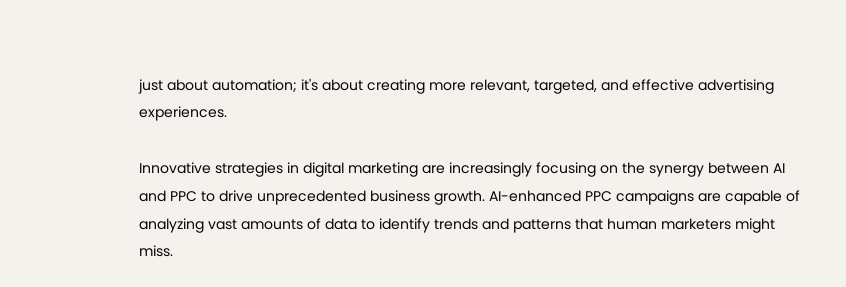just about automation; it's about creating more relevant, targeted, and effective advertising experiences.

Innovative strategies in digital marketing are increasingly focusing on the synergy between AI and PPC to drive unprecedented business growth. AI-enhanced PPC campaigns are capable of analyzing vast amounts of data to identify trends and patterns that human marketers might miss.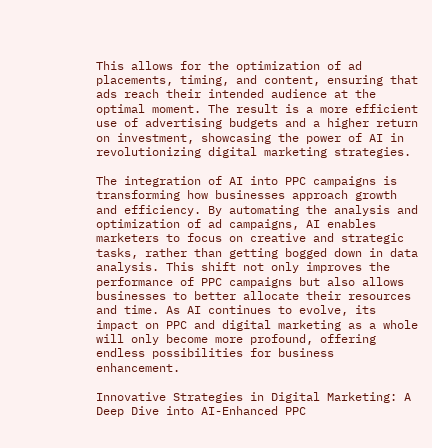This allows for the optimization of ad placements, timing, and content, ensuring that ads reach their intended audience at the optimal moment. The result is a more efficient use of advertising budgets and a higher return on investment, showcasing the power of AI in revolutionizing digital marketing strategies.

The integration of AI into PPC campaigns is transforming how businesses approach growth and efficiency. By automating the analysis and optimization of ad campaigns, AI enables marketers to focus on creative and strategic tasks, rather than getting bogged down in data analysis. This shift not only improves the performance of PPC campaigns but also allows businesses to better allocate their resources and time. As AI continues to evolve, its impact on PPC and digital marketing as a whole will only become more profound, offering endless possibilities for business enhancement.

Innovative Strategies in Digital Marketing: A Deep Dive into AI-Enhanced PPC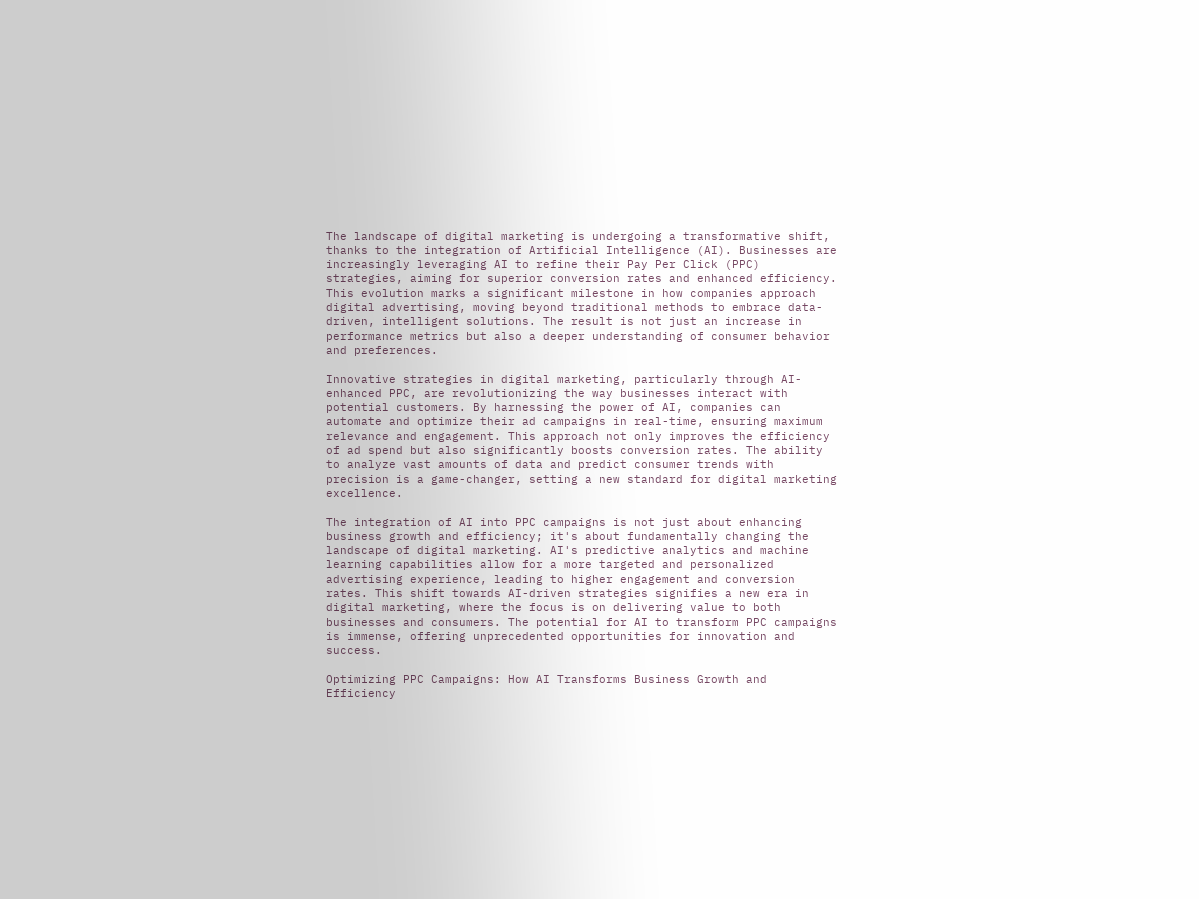The landscape of digital marketing is undergoing a transformative shift, thanks to the integration of Artificial Intelligence (AI). Businesses are increasingly leveraging AI to refine their Pay Per Click (PPC) strategies, aiming for superior conversion rates and enhanced efficiency. This evolution marks a significant milestone in how companies approach digital advertising, moving beyond traditional methods to embrace data-driven, intelligent solutions. The result is not just an increase in performance metrics but also a deeper understanding of consumer behavior and preferences.

Innovative strategies in digital marketing, particularly through AI-enhanced PPC, are revolutionizing the way businesses interact with potential customers. By harnessing the power of AI, companies can automate and optimize their ad campaigns in real-time, ensuring maximum relevance and engagement. This approach not only improves the efficiency of ad spend but also significantly boosts conversion rates. The ability to analyze vast amounts of data and predict consumer trends with precision is a game-changer, setting a new standard for digital marketing excellence.

The integration of AI into PPC campaigns is not just about enhancing business growth and efficiency; it's about fundamentally changing the landscape of digital marketing. AI's predictive analytics and machine learning capabilities allow for a more targeted and personalized advertising experience, leading to higher engagement and conversion rates. This shift towards AI-driven strategies signifies a new era in digital marketing, where the focus is on delivering value to both businesses and consumers. The potential for AI to transform PPC campaigns is immense, offering unprecedented opportunities for innovation and success.

Optimizing PPC Campaigns: How AI Transforms Business Growth and Efficiency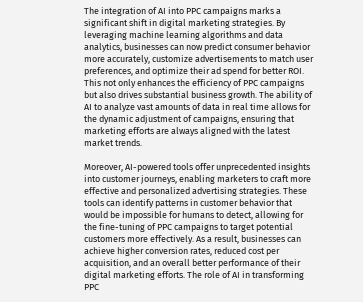The integration of AI into PPC campaigns marks a significant shift in digital marketing strategies. By leveraging machine learning algorithms and data analytics, businesses can now predict consumer behavior more accurately, customize advertisements to match user preferences, and optimize their ad spend for better ROI. This not only enhances the efficiency of PPC campaigns but also drives substantial business growth. The ability of AI to analyze vast amounts of data in real time allows for the dynamic adjustment of campaigns, ensuring that marketing efforts are always aligned with the latest market trends.

Moreover, AI-powered tools offer unprecedented insights into customer journeys, enabling marketers to craft more effective and personalized advertising strategies. These tools can identify patterns in customer behavior that would be impossible for humans to detect, allowing for the fine-tuning of PPC campaigns to target potential customers more effectively. As a result, businesses can achieve higher conversion rates, reduced cost per acquisition, and an overall better performance of their digital marketing efforts. The role of AI in transforming PPC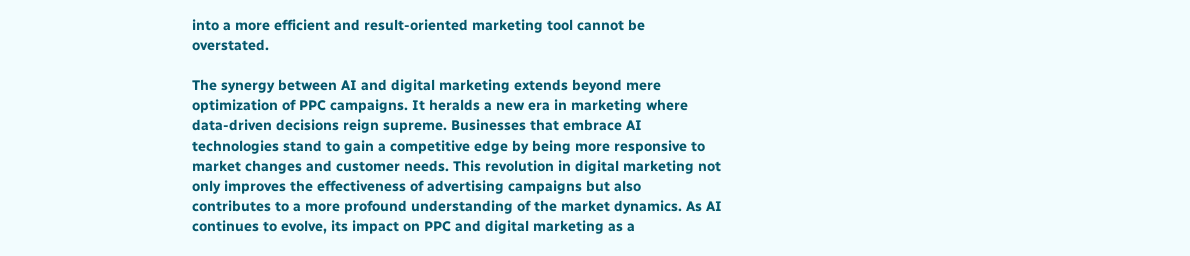into a more efficient and result-oriented marketing tool cannot be overstated.

The synergy between AI and digital marketing extends beyond mere optimization of PPC campaigns. It heralds a new era in marketing where data-driven decisions reign supreme. Businesses that embrace AI technologies stand to gain a competitive edge by being more responsive to market changes and customer needs. This revolution in digital marketing not only improves the effectiveness of advertising campaigns but also contributes to a more profound understanding of the market dynamics. As AI continues to evolve, its impact on PPC and digital marketing as a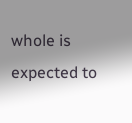whole is expected to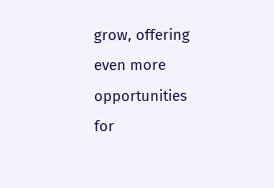grow, offering even more opportunities for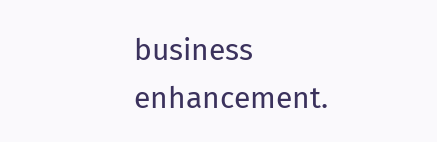business enhancement.